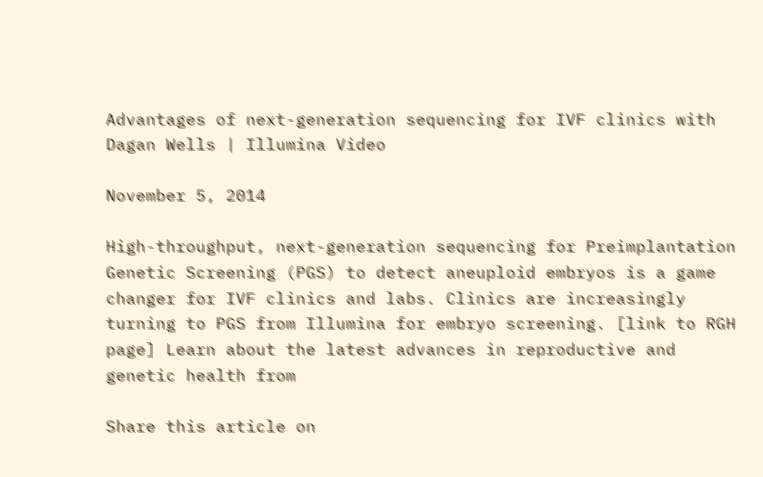Advantages of next-generation sequencing for IVF clinics with Dagan Wells | Illumina Video

November 5, 2014

High-throughput, next-generation sequencing for Preimplantation Genetic Screening (PGS) to detect aneuploid embryos is a game changer for IVF clinics and labs. Clinics are increasingly turning to PGS from Illumina for embryo screening. [link to RGH page] Learn about the latest advances in reproductive and genetic health from

Share this article on